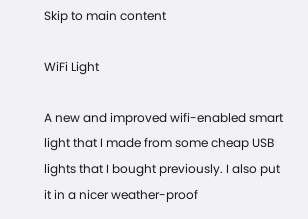Skip to main content

WiFi Light

A new and improved wifi-enabled smart light that I made from some cheap USB lights that I bought previously. I also put it in a nicer weather-proof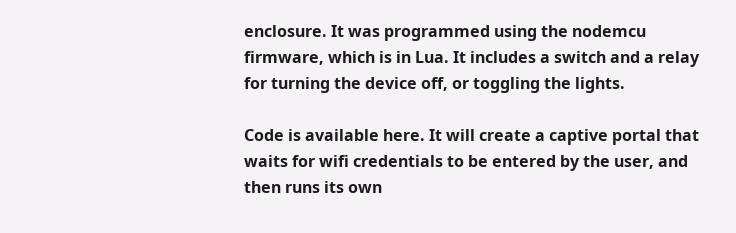enclosure. It was programmed using the nodemcu firmware, which is in Lua. It includes a switch and a relay for turning the device off, or toggling the lights.

Code is available here. It will create a captive portal that waits for wifi credentials to be entered by the user, and then runs its own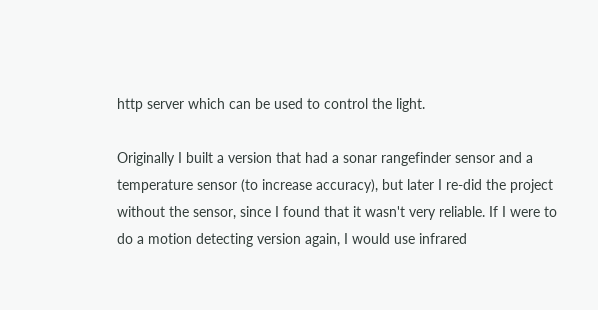http server which can be used to control the light.

Originally I built a version that had a sonar rangefinder sensor and a temperature sensor (to increase accuracy), but later I re-did the project without the sensor, since I found that it wasn't very reliable. If I were to do a motion detecting version again, I would use infrared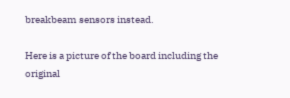breakbeam sensors instead.

Here is a picture of the board including the original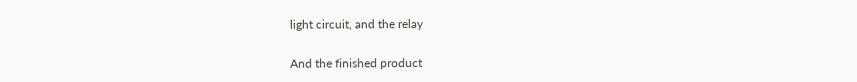light circuit, and the relay


And the finished product